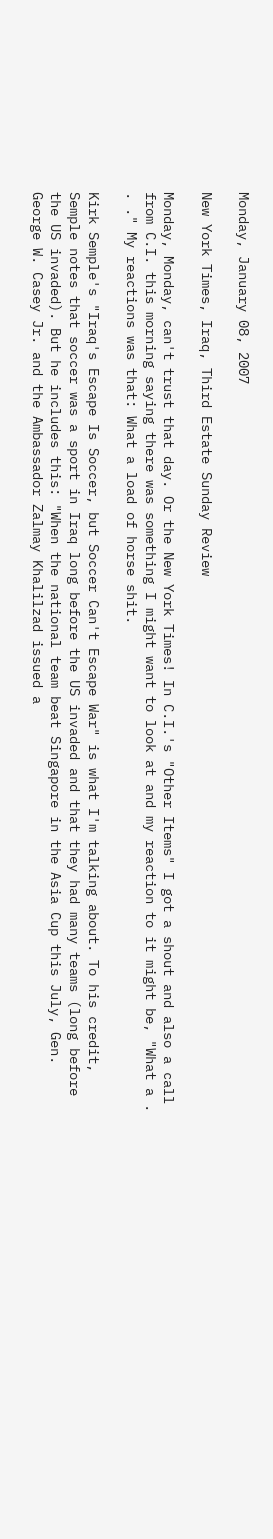Monday, January 08, 2007

New York Times, Iraq, Third Estate Sunday Review

Monday, Monday, can't trust that day. Or the New York Times! In C.I.'s "Other Items" I got a shout and also a call from C.I. this morning saying there was something I might want to look at and my reaction to it might be, "What a . . ." My reactions was that: What a load of horse shit.

Kirk Semple's "Iraq's Escape Is Soccer, but Soccer Can't Escape War" is what I'm talking about. To his credit, Semple notes that soccer was a sport in Iraq long before the US invaded and that they had many teams (long before the US invaded). But he includes this: "When the national team beat Singapore in the Asia Cup this July, Gen. George W. Casey Jr. and the Ambassador Zalmay Khalilzad issued a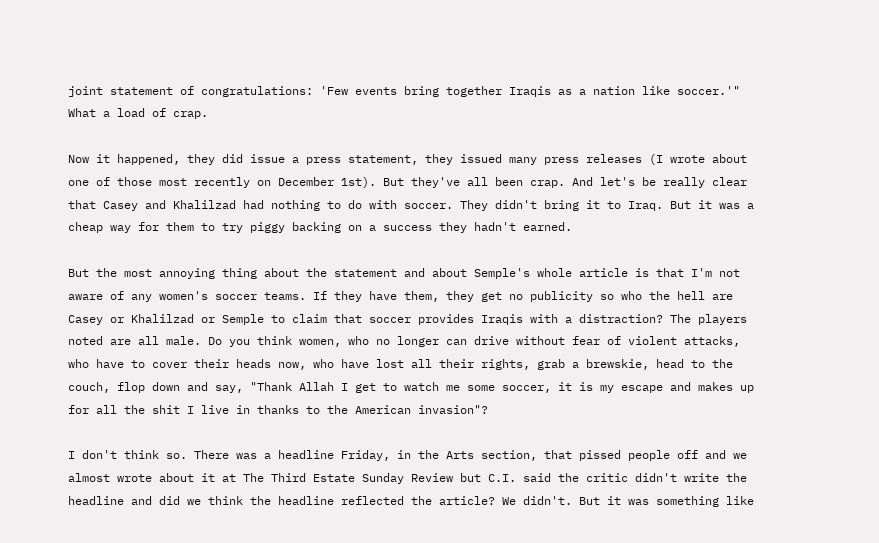joint statement of congratulations: 'Few events bring together Iraqis as a nation like soccer.'" What a load of crap.

Now it happened, they did issue a press statement, they issued many press releases (I wrote about one of those most recently on December 1st). But they've all been crap. And let's be really clear that Casey and Khalilzad had nothing to do with soccer. They didn't bring it to Iraq. But it was a cheap way for them to try piggy backing on a success they hadn't earned.

But the most annoying thing about the statement and about Semple's whole article is that I'm not aware of any women's soccer teams. If they have them, they get no publicity so who the hell are Casey or Khalilzad or Semple to claim that soccer provides Iraqis with a distraction? The players noted are all male. Do you think women, who no longer can drive without fear of violent attacks, who have to cover their heads now, who have lost all their rights, grab a brewskie, head to the couch, flop down and say, "Thank Allah I get to watch me some soccer, it is my escape and makes up for all the shit I live in thanks to the American invasion"?

I don't think so. There was a headline Friday, in the Arts section, that pissed people off and we almost wrote about it at The Third Estate Sunday Review but C.I. said the critic didn't write the headline and did we think the headline reflected the article? We didn't. But it was something like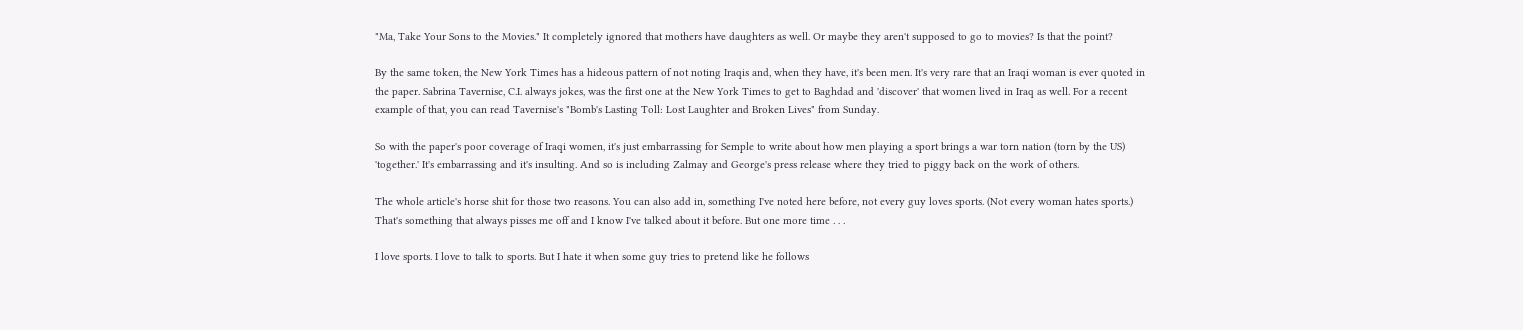"Ma, Take Your Sons to the Movies." It completely ignored that mothers have daughters as well. Or maybe they aren't supposed to go to movies? Is that the point?

By the same token, the New York Times has a hideous pattern of not noting Iraqis and, when they have, it's been men. It's very rare that an Iraqi woman is ever quoted in the paper. Sabrina Tavernise, C.I. always jokes, was the first one at the New York Times to get to Baghdad and 'discover' that women lived in Iraq as well. For a recent example of that, you can read Tavernise's "Bomb's Lasting Toll: Lost Laughter and Broken Lives" from Sunday.

So with the paper's poor coverage of Iraqi women, it's just embarrassing for Semple to write about how men playing a sport brings a war torn nation (torn by the US) 'together.' It's embarrassing and it's insulting. And so is including Zalmay and George's press release where they tried to piggy back on the work of others.

The whole article's horse shit for those two reasons. You can also add in, something I've noted here before, not every guy loves sports. (Not every woman hates sports.) That's something that always pisses me off and I know I've talked about it before. But one more time . . .

I love sports. I love to talk to sports. But I hate it when some guy tries to pretend like he follows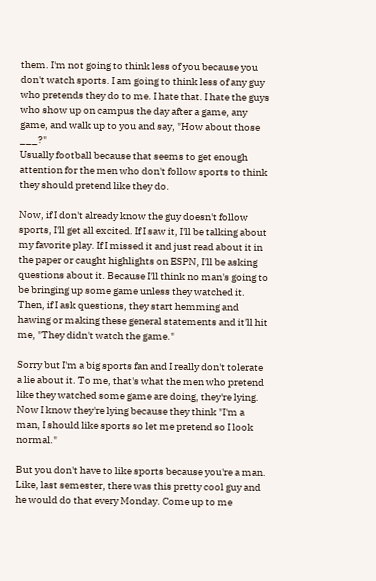them. I'm not going to think less of you because you don't watch sports. I am going to think less of any guy who pretends they do to me. I hate that. I hate the guys who show up on campus the day after a game, any game, and walk up to you and say, "How about those ___?"
Usually football because that seems to get enough attention for the men who don't follow sports to think they should pretend like they do.

Now, if I don't already know the guy doesn't follow sports, I'll get all excited. If I saw it, I'll be talking about my favorite play. If I missed it and just read about it in the paper or caught highlights on ESPN, I'll be asking questions about it. Because I'll think no man's going to be bringing up some game unless they watched it. Then, if I ask questions, they start hemming and hawing or making these general statements and it'll hit me, "They didn't watch the game."

Sorry but I'm a big sports fan and I really don't tolerate a lie about it. To me, that's what the men who pretend like they watched some game are doing, they're lying. Now I know they're lying because they think "I'm a man, I should like sports so let me pretend so I look normal."

But you don't have to like sports because you're a man. Like, last semester, there was this pretty cool guy and he would do that every Monday. Come up to me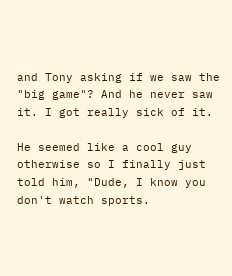and Tony asking if we saw the "big game"? And he never saw it. I got really sick of it.

He seemed like a cool guy otherwise so I finally just told him, "Dude, I know you don't watch sports.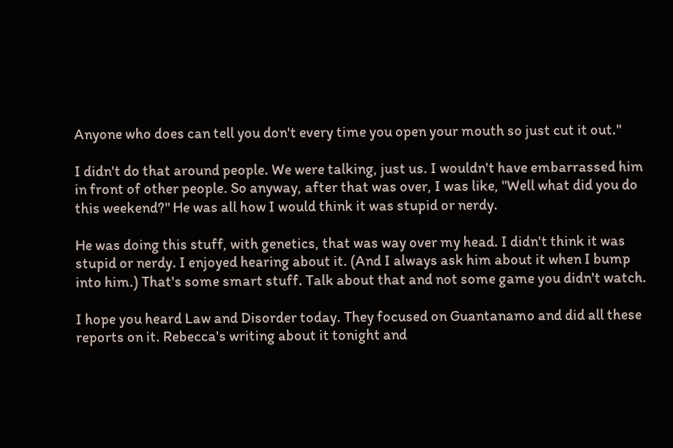Anyone who does can tell you don't every time you open your mouth so just cut it out."

I didn't do that around people. We were talking, just us. I wouldn't have embarrassed him in front of other people. So anyway, after that was over, I was like, "Well what did you do this weekend?" He was all how I would think it was stupid or nerdy.

He was doing this stuff, with genetics, that was way over my head. I didn't think it was stupid or nerdy. I enjoyed hearing about it. (And I always ask him about it when I bump into him.) That's some smart stuff. Talk about that and not some game you didn't watch.

I hope you heard Law and Disorder today. They focused on Guantanamo and did all these reports on it. Rebecca's writing about it tonight and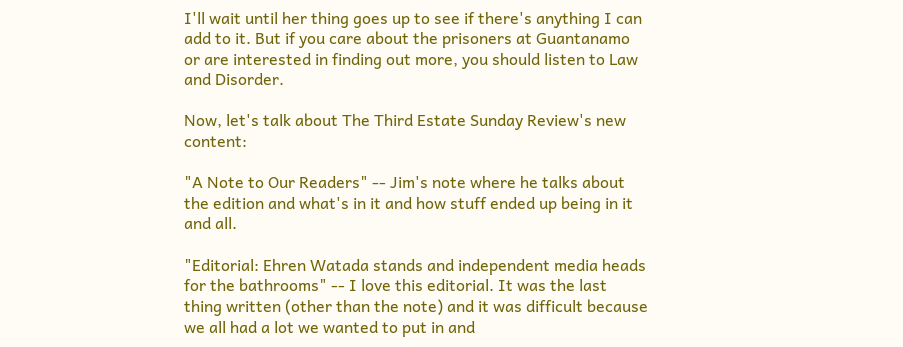I'll wait until her thing goes up to see if there's anything I can add to it. But if you care about the prisoners at Guantanamo or are interested in finding out more, you should listen to Law and Disorder.

Now, let's talk about The Third Estate Sunday Review's new content:

"A Note to Our Readers" -- Jim's note where he talks about the edition and what's in it and how stuff ended up being in it and all.

"Editorial: Ehren Watada stands and independent media heads for the bathrooms" -- I love this editorial. It was the last thing written (other than the note) and it was difficult because we all had a lot we wanted to put in and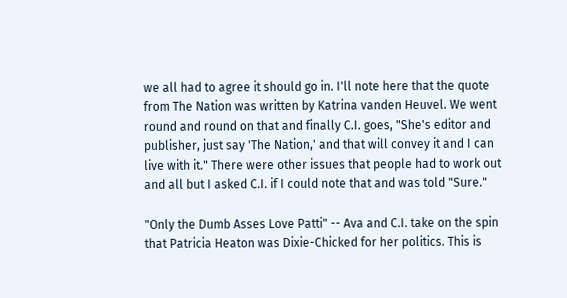we all had to agree it should go in. I'll note here that the quote from The Nation was written by Katrina vanden Heuvel. We went round and round on that and finally C.I. goes, "She's editor and publisher, just say 'The Nation,' and that will convey it and I can live with it." There were other issues that people had to work out and all but I asked C.I. if I could note that and was told "Sure."

"Only the Dumb Asses Love Patti" -- Ava and C.I. take on the spin that Patricia Heaton was Dixie-Chicked for her politics. This is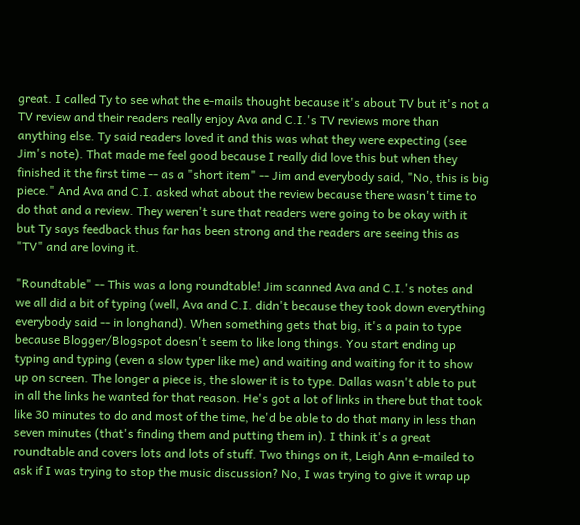great. I called Ty to see what the e-mails thought because it's about TV but it's not a TV review and their readers really enjoy Ava and C.I.'s TV reviews more than anything else. Ty said readers loved it and this was what they were expecting (see Jim's note). That made me feel good because I really did love this but when they finished it the first time -- as a "short item" -- Jim and everybody said, "No, this is big piece." And Ava and C.I. asked what about the review because there wasn't time to do that and a review. They weren't sure that readers were going to be okay with it but Ty says feedback thus far has been strong and the readers are seeing this as "TV" and are loving it.

"Roundtable" -- This was a long roundtable! Jim scanned Ava and C.I.'s notes and we all did a bit of typing (well, Ava and C.I. didn't because they took down everything everybody said -- in longhand). When something gets that big, it's a pain to type because Blogger/Blogspot doesn't seem to like long things. You start ending up typing and typing (even a slow typer like me) and waiting and waiting for it to show up on screen. The longer a piece is, the slower it is to type. Dallas wasn't able to put in all the links he wanted for that reason. He's got a lot of links in there but that took like 30 minutes to do and most of the time, he'd be able to do that many in less than seven minutes (that's finding them and putting them in). I think it's a great roundtable and covers lots and lots of stuff. Two things on it, Leigh Ann e-mailed to ask if I was trying to stop the music discussion? No, I was trying to give it wrap up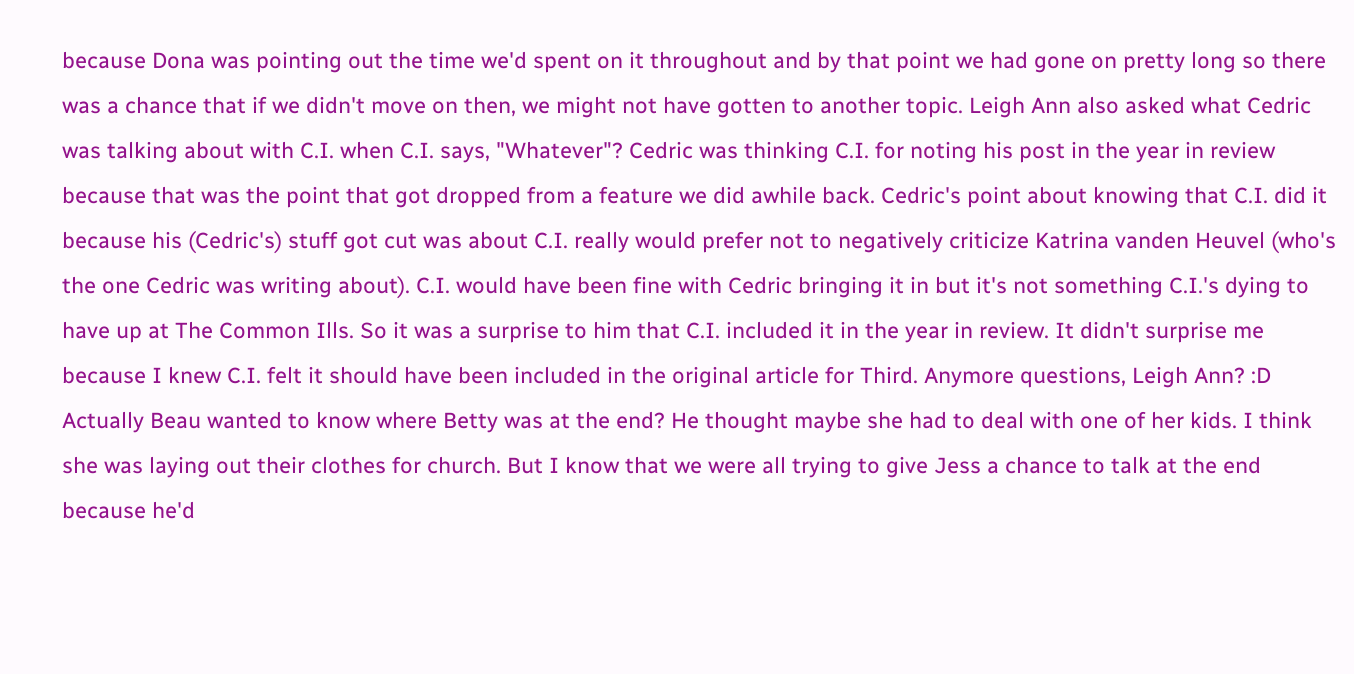because Dona was pointing out the time we'd spent on it throughout and by that point we had gone on pretty long so there was a chance that if we didn't move on then, we might not have gotten to another topic. Leigh Ann also asked what Cedric was talking about with C.I. when C.I. says, "Whatever"? Cedric was thinking C.I. for noting his post in the year in review because that was the point that got dropped from a feature we did awhile back. Cedric's point about knowing that C.I. did it because his (Cedric's) stuff got cut was about C.I. really would prefer not to negatively criticize Katrina vanden Heuvel (who's the one Cedric was writing about). C.I. would have been fine with Cedric bringing it in but it's not something C.I.'s dying to have up at The Common Ills. So it was a surprise to him that C.I. included it in the year in review. It didn't surprise me because I knew C.I. felt it should have been included in the original article for Third. Anymore questions, Leigh Ann? :D Actually Beau wanted to know where Betty was at the end? He thought maybe she had to deal with one of her kids. I think she was laying out their clothes for church. But I know that we were all trying to give Jess a chance to talk at the end because he'd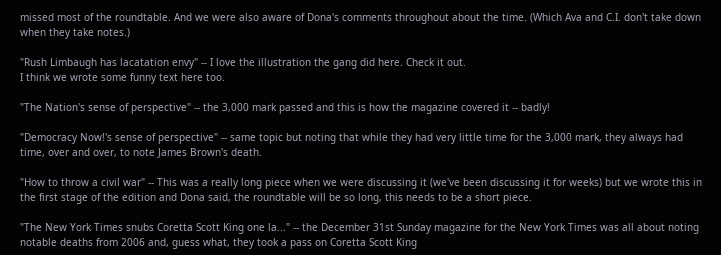missed most of the roundtable. And we were also aware of Dona's comments throughout about the time. (Which Ava and C.I. don't take down when they take notes.)

"Rush Limbaugh has lacatation envy" -- I love the illustration the gang did here. Check it out.
I think we wrote some funny text here too.

"The Nation's sense of perspective" -- the 3,000 mark passed and this is how the magazine covered it -- badly!

"Democracy Now!'s sense of perspective" -- same topic but noting that while they had very little time for the 3,000 mark, they always had time, over and over, to note James Brown's death.

"How to throw a civil war" -- This was a really long piece when we were discussing it (we've been discussing it for weeks) but we wrote this in the first stage of the edition and Dona said, the roundtable will be so long, this needs to be a short piece.

"The New York Times snubs Coretta Scott King one la..." -- the December 31st Sunday magazine for the New York Times was all about noting notable deaths from 2006 and, guess what, they took a pass on Coretta Scott King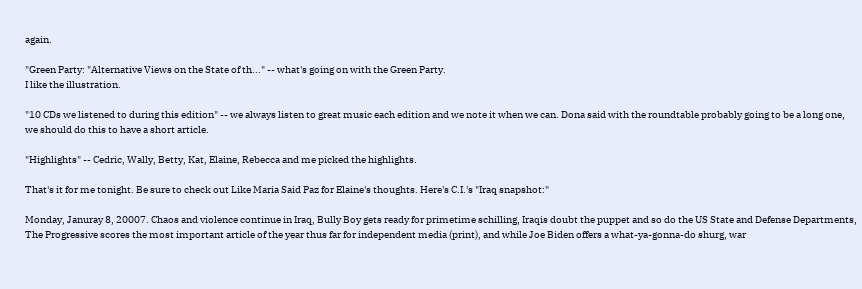again.

"Green Party: "Alternative Views on the State of th..." -- what's going on with the Green Party.
I like the illustration.

"10 CDs we listened to during this edition" -- we always listen to great music each edition and we note it when we can. Dona said with the roundtable probably going to be a long one, we should do this to have a short article.

"Highlights" -- Cedric, Wally, Betty, Kat, Elaine, Rebecca and me picked the highlights.

That's it for me tonight. Be sure to check out Like Maria Said Paz for Elaine's thoughts. Here's C.I.'s "Iraq snapshot:"

Monday, Januray 8, 20007. Chaos and violence continue in Iraq, Bully Boy gets ready for primetime schilling, Iraqis doubt the puppet and so do the US State and Defense Departments, The Progressive scores the most important article of the year thus far for independent media (print), and while Joe Biden offers a what-ya-gonna-do shurg, war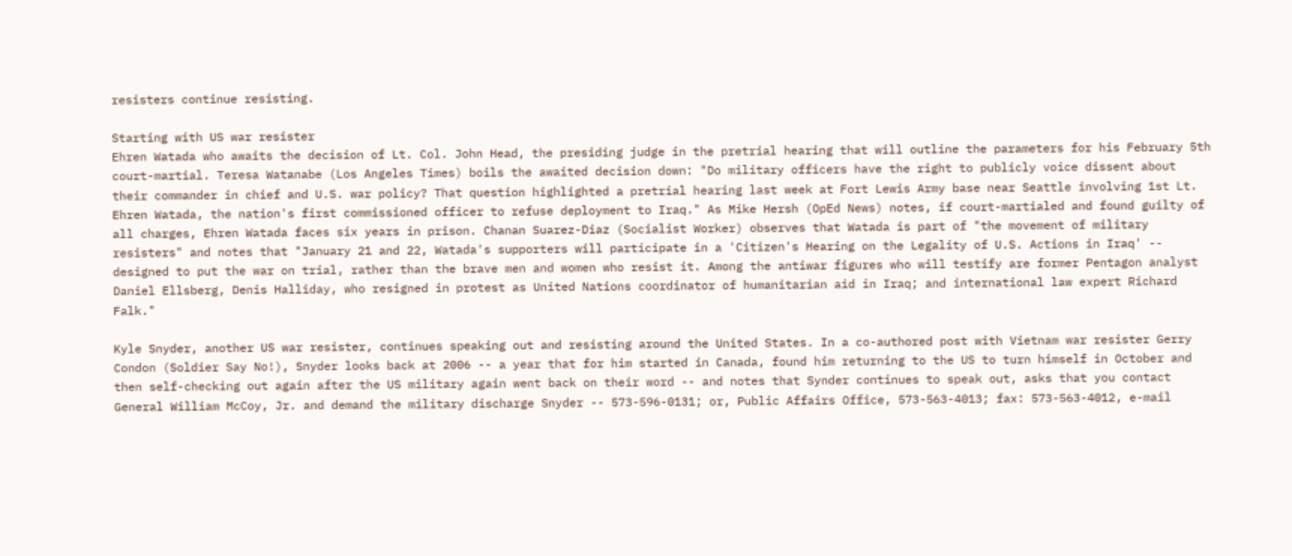resisters continue resisting.

Starting with US war resister
Ehren Watada who awaits the decision of Lt. Col. John Head, the presiding judge in the pretrial hearing that will outline the parameters for his February 5th court-martial. Teresa Watanabe (Los Angeles Times) boils the awaited decision down: "Do military officers have the right to publicly voice dissent about their commander in chief and U.S. war policy? That question highlighted a pretrial hearing last week at Fort Lewis Army base near Seattle involving 1st Lt. Ehren Watada, the nation's first commissioned officer to refuse deployment to Iraq." As Mike Hersh (OpEd News) notes, if court-martialed and found guilty of all charges, Ehren Watada faces six years in prison. Chanan Suarez-Diaz (Socialist Worker) observes that Watada is part of "the movement of military resisters" and notes that "January 21 and 22, Watada's supporters will participate in a 'Citizen's Hearing on the Legality of U.S. Actions in Iraq' -- designed to put the war on trial, rather than the brave men and women who resist it. Among the antiwar figures who will testify are former Pentagon analyst Daniel Ellsberg, Denis Halliday, who resigned in protest as United Nations coordinator of humanitarian aid in Iraq; and international law expert Richard Falk."

Kyle Snyder, another US war resister, continues speaking out and resisting around the United States. In a co-authored post with Vietnam war resister Gerry Condon (Soldier Say No!), Snyder looks back at 2006 -- a year that for him started in Canada, found him returning to the US to turn himself in October and then self-checking out again after the US military again went back on their word -- and notes that Synder continues to speak out, asks that you contact General William McCoy, Jr. and demand the military discharge Snyder -- 573-596-0131; or, Public Affairs Office, 573-563-4013; fax: 573-563-4012, e-mail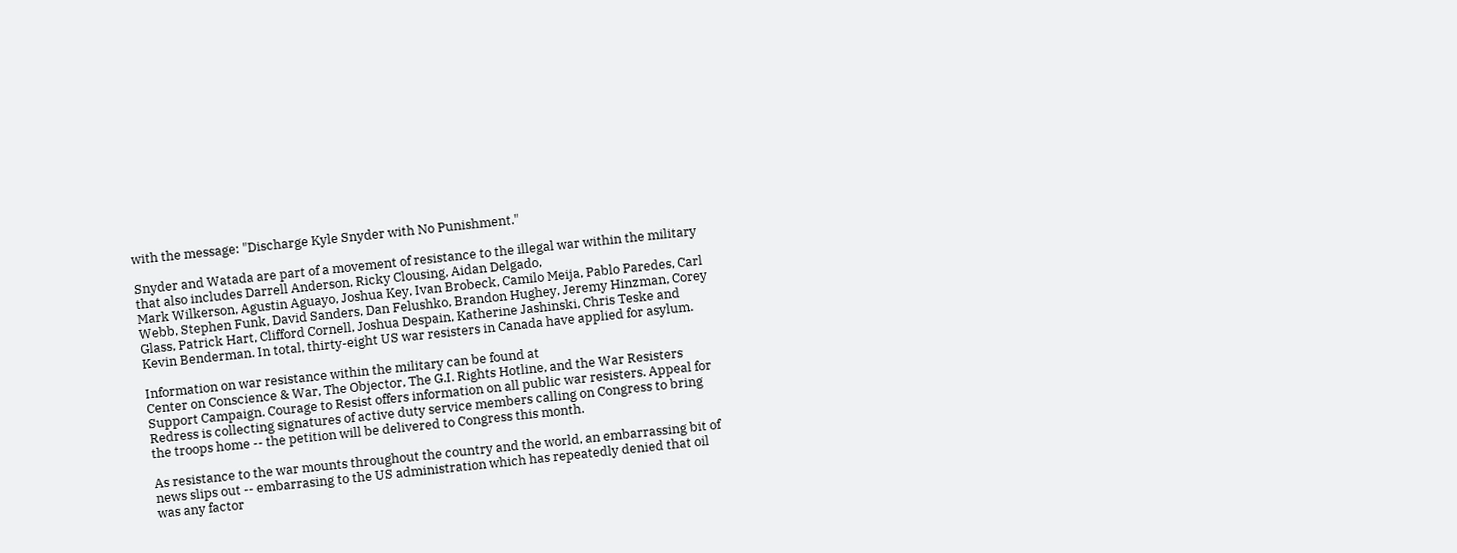with the message: "Discharge Kyle Snyder with No Punishment."

Snyder and Watada are part of a movement of resistance to the illegal war within the military that also includes Darrell Anderson, Ricky Clousing, Aidan Delgado,
Mark Wilkerson, Agustin Aguayo, Joshua Key, Ivan Brobeck, Camilo Meija, Pablo Paredes, Carl Webb, Stephen Funk, David Sanders, Dan Felushko, Brandon Hughey, Jeremy Hinzman, Corey Glass, Patrick Hart, Clifford Cornell, Joshua Despain, Katherine Jashinski, Chris Teske and Kevin Benderman. In total, thirty-eight US war resisters in Canada have applied for asylum.

Information on war resistance within the military can be found at
Center on Conscience & War, The Objector, The G.I. Rights Hotline, and the War Resisters Support Campaign. Courage to Resist offers information on all public war resisters. Appeal for Redress is collecting signatures of active duty service members calling on Congress to bring the troops home -- the petition will be delivered to Congress this month.

As resistance to the war mounts throughout the country and the world, an embarrassing bit of news slips out -- embarrasing to the US administration which has repeatedly denied that oil was any factor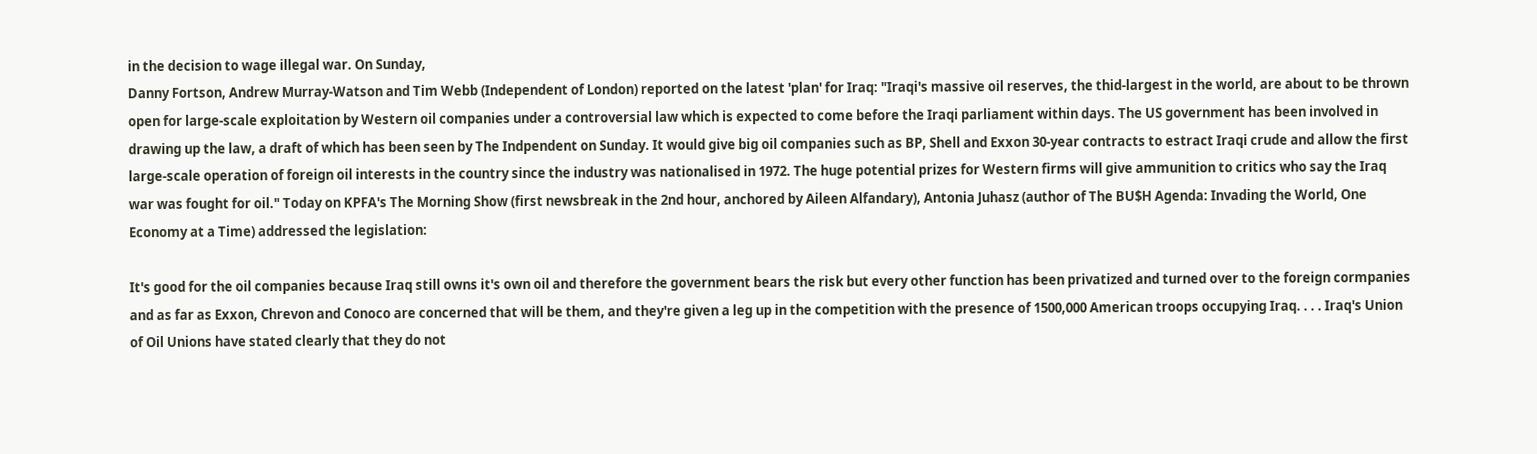in the decision to wage illegal war. On Sunday,
Danny Fortson, Andrew Murray-Watson and Tim Webb (Independent of London) reported on the latest 'plan' for Iraq: "Iraqi's massive oil reserves, the thid-largest in the world, are about to be thrown open for large-scale exploitation by Western oil companies under a controversial law which is expected to come before the Iraqi parliament within days. The US government has been involved in drawing up the law, a draft of which has been seen by The Indpendent on Sunday. It would give big oil companies such as BP, Shell and Exxon 30-year contracts to estract Iraqi crude and allow the first large-scale operation of foreign oil interests in the country since the industry was nationalised in 1972. The huge potential prizes for Western firms will give ammunition to critics who say the Iraq war was fought for oil." Today on KPFA's The Morning Show (first newsbreak in the 2nd hour, anchored by Aileen Alfandary), Antonia Juhasz (author of The BU$H Agenda: Invading the World, One Economy at a Time) addressed the legislation:

It's good for the oil companies because Iraq still owns it's own oil and therefore the government bears the risk but every other function has been privatized and turned over to the foreign cormpanies and as far as Exxon, Chrevon and Conoco are concerned that will be them, and they're given a leg up in the competition with the presence of 1500,000 American troops occupying Iraq. . . . Iraq's Union of Oil Unions have stated clearly that they do not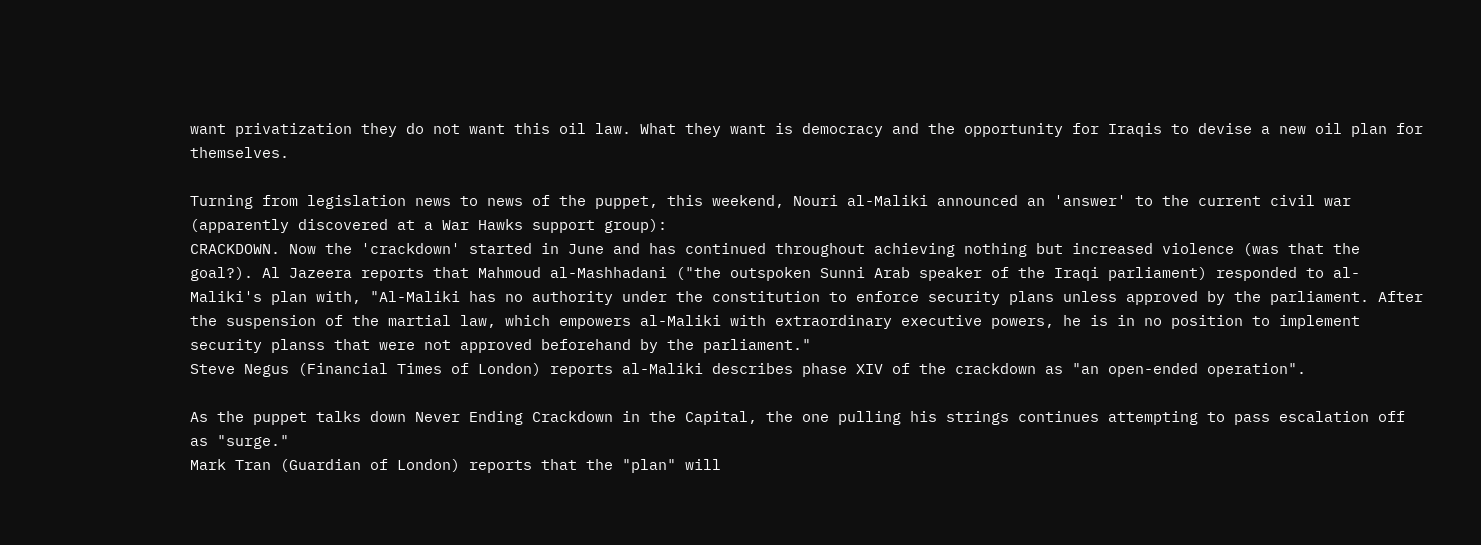want privatization they do not want this oil law. What they want is democracy and the opportunity for Iraqis to devise a new oil plan for themselves.

Turning from legislation news to news of the puppet, this weekend, Nouri al-Maliki announced an 'answer' to the current civil war (apparently discovered at a War Hawks support group):
CRACKDOWN. Now the 'crackdown' started in June and has continued throughout achieving nothing but increased violence (was that the goal?). Al Jazeera reports that Mahmoud al-Mashhadani ("the outspoken Sunni Arab speaker of the Iraqi parliament) responded to al-Maliki's plan with, "Al-Maliki has no authority under the constitution to enforce security plans unless approved by the parliament. After the suspension of the martial law, which empowers al-Maliki with extraordinary executive powers, he is in no position to implement security planss that were not approved beforehand by the parliament."
Steve Negus (Financial Times of London) reports al-Maliki describes phase XIV of the crackdown as "an open-ended operation".

As the puppet talks down Never Ending Crackdown in the Capital, the one pulling his strings continues attempting to pass escalation off as "surge."
Mark Tran (Guardian of London) reports that the "plan" will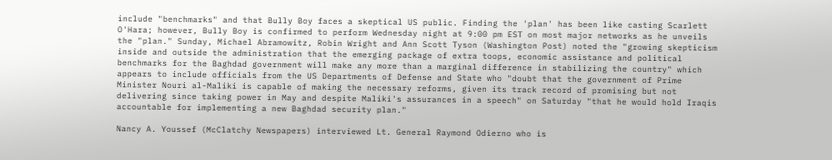include "benchmarks" and that Bully Boy faces a skeptical US public. Finding the 'plan' has been like casting Scarlett O'Hara; however, Bully Boy is confirmed to perform Wednesday night at 9:00 pm EST on most major networks as he unveils the "plan." Sunday, Michael Abramowitz, Robin Wright and Ann Scott Tyson (Washington Post) noted the "growing skepticism inside and outside the administration that the emerging package of extra toops, economic assistance and political benchmarks for the Baghdad government will make any more than a marginal difference in stabilizing the country" which appears to include officials from the US Departments of Defense and State who "doubt that the government of Prime Minister Nouri al-Maliki is capable of making the necessary reforms, given its track record of promising but not delivering since taking power in May and despite Maliki's assurances in a speech" on Saturday "that he would hold Iraqis accountable for implementing a new Baghdad security plan."

Nancy A. Youssef (McClatchy Newspapers) interviewed Lt. General Raymond Odierno who is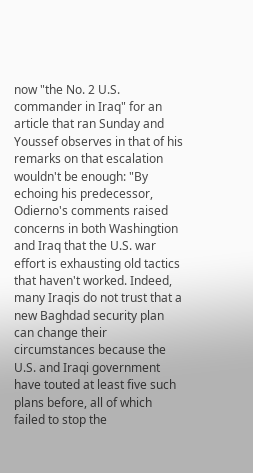now "the No. 2 U.S. commander in Iraq" for an article that ran Sunday and Youssef observes in that of his remarks on that escalation wouldn't be enough: "By echoing his predecessor, Odierno's comments raised concerns in both Washingtion and Iraq that the U.S. war effort is exhausting old tactics that haven't worked. Indeed, many Iraqis do not trust that a new Baghdad security plan can change their circumstances because the U.S. and Iraqi government have touted at least five such plans before, all of which failed to stop the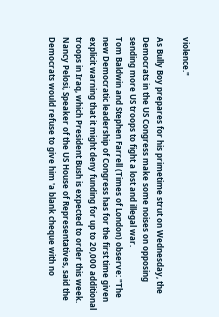violence."

As Bully Boy prepares for his primetime strut on Wednesday, the Democrats in the US Congress make some noises on opposing sending more US troops to fight a lost and illegal war.
Tom Baldwin and Stephen Farrell (Times of London) observe: "The new Democratic leadership of Congress has for the first time given explicit warning that it might deny funding for up to 20,000 additional troops in Iraq, which President Bush is expected to order this week. Nancy Pelosi, Speaker of the US House of Representatives, said the Democrats would refuse to give him 'a blank cheque with no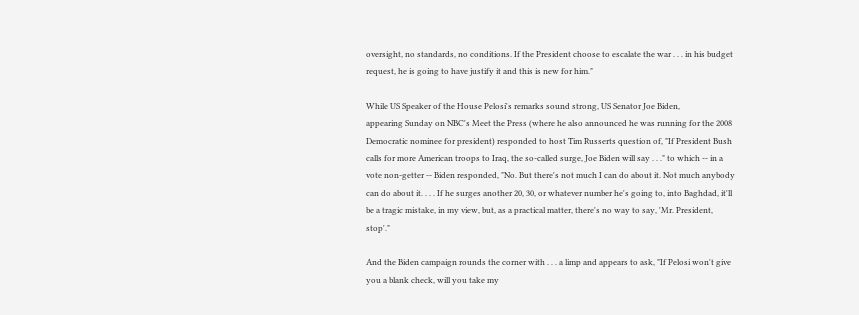oversight, no standards, no conditions. If the President choose to escalate the war . . . in his budget request, he is going to have justify it and this is new for him."

While US Speaker of the House Pelosi's remarks sound strong, US Senator Joe Biden,
appearing Sunday on NBC's Meet the Press (where he also announced he was running for the 2008 Democratic nominee for president) responded to host Tim Russerts question of, "If President Bush calls for more American troops to Iraq, the so-called surge, Joe Biden will say . . ." to which -- in a vote non-getter -- Biden responded, "No. But there's not much I can do about it. Not much anybody can do about it. . . . If he surges another 20, 30, or whatever number he's going to, into Baghdad, it'll be a tragic mistake, in my view, but, as a practical matter, there's no way to say, 'Mr. President, stop'."

And the Biden campaign rounds the corner with . . . a limp and appears to ask, "If Pelosi won't give you a blank check, will you take my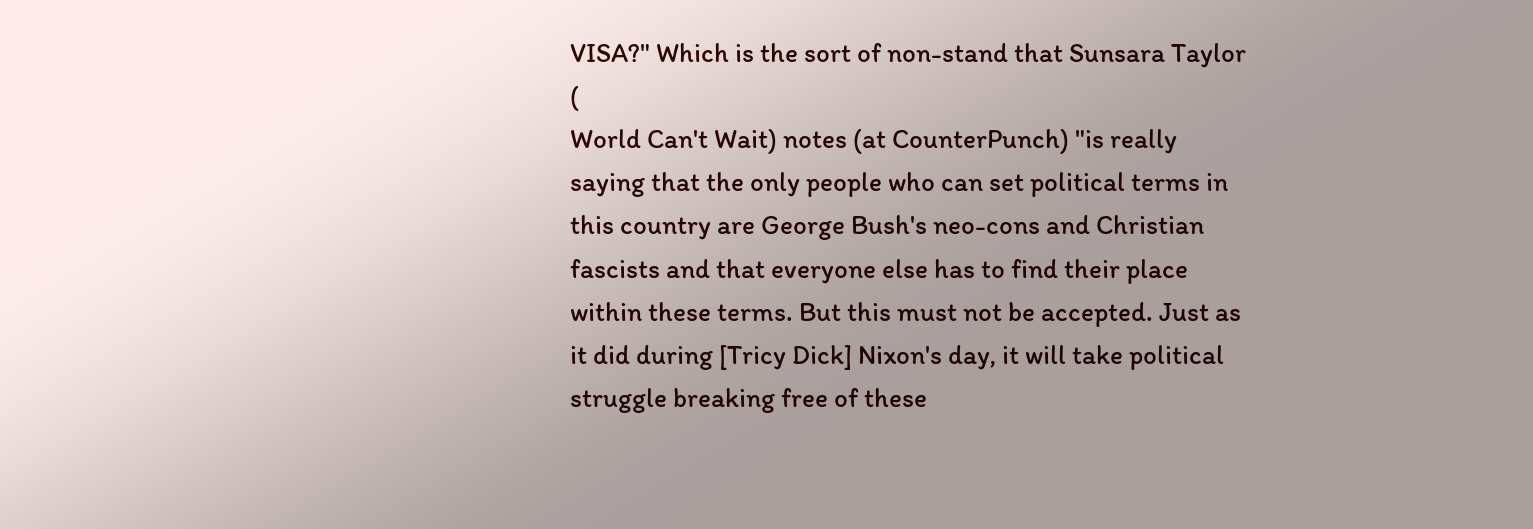VISA?" Which is the sort of non-stand that Sunsara Taylor (
World Can't Wait) notes (at CounterPunch) "is really saying that the only people who can set political terms in this country are George Bush's neo-cons and Christian fascists and that everyone else has to find their place within these terms. But this must not be accepted. Just as it did during [Tricy Dick] Nixon's day, it will take political struggle breaking free of these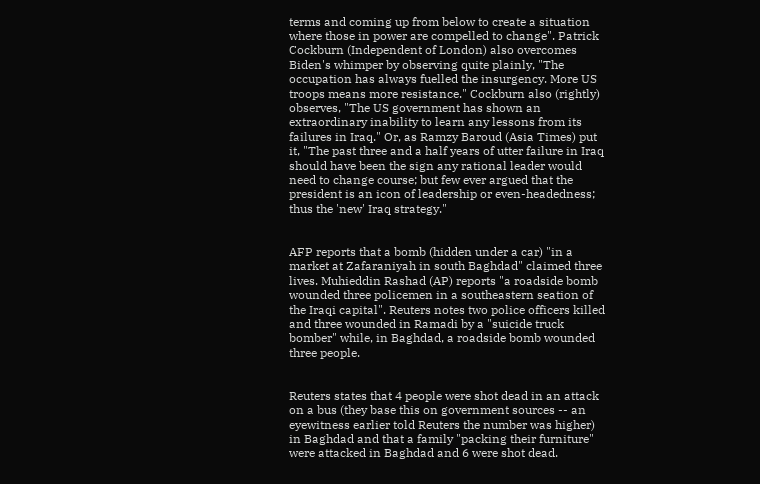terms and coming up from below to create a situation where those in power are compelled to change". Patrick Cockburn (Independent of London) also overcomes Biden's whimper by observing quite plainly, "The occupation has always fuelled the insurgency. More US troops means more resistance." Cockburn also (rightly) observes, "The US government has shown an extraordinary inability to learn any lessons from its failures in Iraq." Or, as Ramzy Baroud (Asia Times) put it, "The past three and a half years of utter failure in Iraq should have been the sign any rational leader would need to change course; but few ever argued that the president is an icon of leadership or even-headedness; thus the 'new' Iraq strategy."


AFP reports that a bomb (hidden under a car) "in a market at Zafaraniyah in south Baghdad" claimed three lives. Muhieddin Rashad (AP) reports "a roadside bomb wounded three policemen in a southeastern seation of the Iraqi capital". Reuters notes two police officers killed and three wounded in Ramadi by a "suicide truck bomber" while, in Baghdad, a roadside bomb wounded three people.


Reuters states that 4 people were shot dead in an attack on a bus (they base this on government sources -- an eyewitness earlier told Reuters the number was higher) in Baghdad and that a family "packing their furniture" were attacked in Baghdad and 6 were shot dead.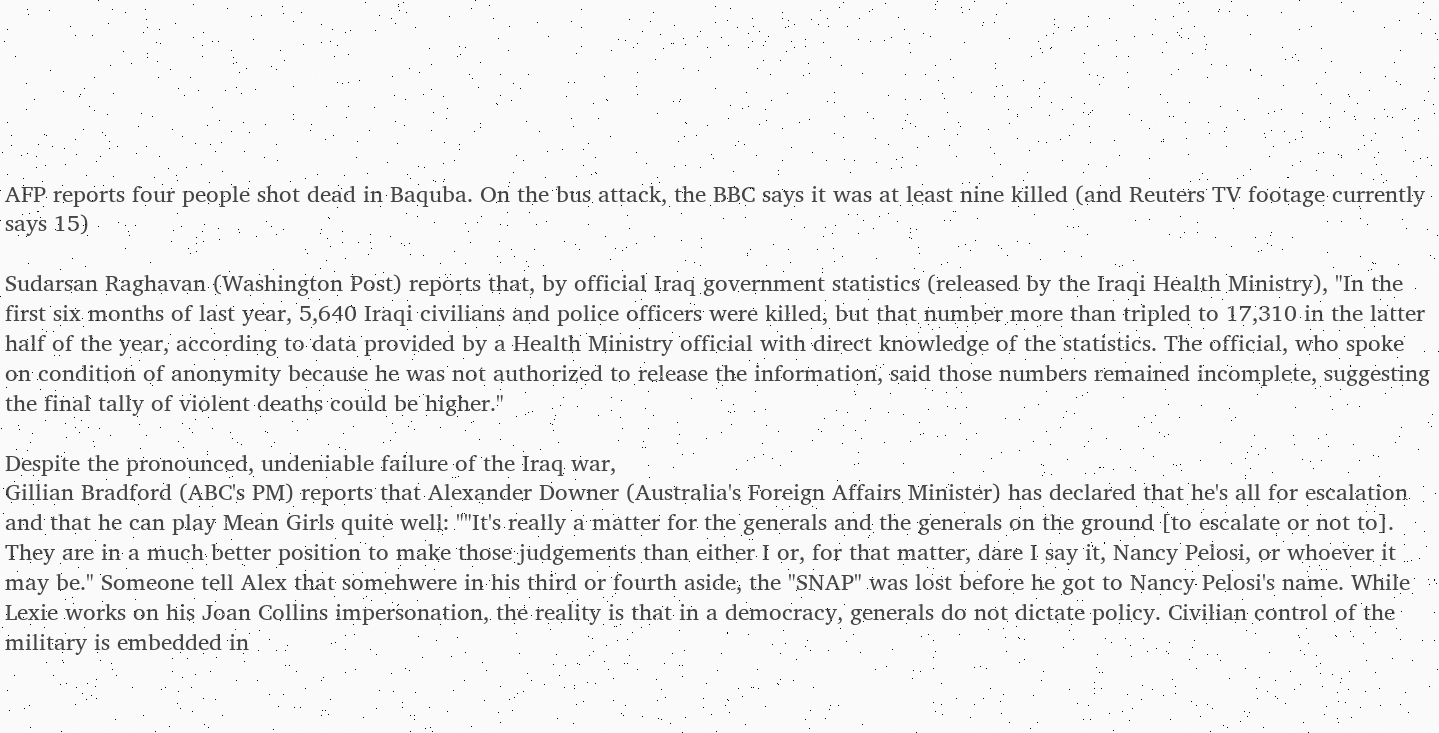AFP reports four people shot dead in Baquba. On the bus attack, the BBC says it was at least nine killed (and Reuters TV footage currently says 15)

Sudarsan Raghavan (Washington Post) reports that, by official Iraq government statistics (released by the Iraqi Health Ministry), "In the first six months of last year, 5,640 Iraqi civilians and police officers were killed, but that number more than tripled to 17,310 in the latter half of the year, according to data provided by a Health Ministry official with direct knowledge of the statistics. The official, who spoke on condition of anonymity because he was not authorized to release the information, said those numbers remained incomplete, suggesting the final tally of violent deaths could be higher."

Despite the pronounced, undeniable failure of the Iraq war,
Gillian Bradford (ABC's PM) reports that Alexander Downer (Australia's Foreign Affairs Minister) has declared that he's all for escalation and that he can play Mean Girls quite well: ""It's really a matter for the generals and the generals on the ground [to escalate or not to]. They are in a much better position to make those judgements than either I or, for that matter, dare I say it, Nancy Pelosi, or whoever it may be." Someone tell Alex that somehwere in his third or fourth aside, the "SNAP" was lost before he got to Nancy Pelosi's name. While Lexie works on his Joan Collins impersonation, the reality is that in a democracy, generals do not dictate policy. Civilian control of the military is embedded in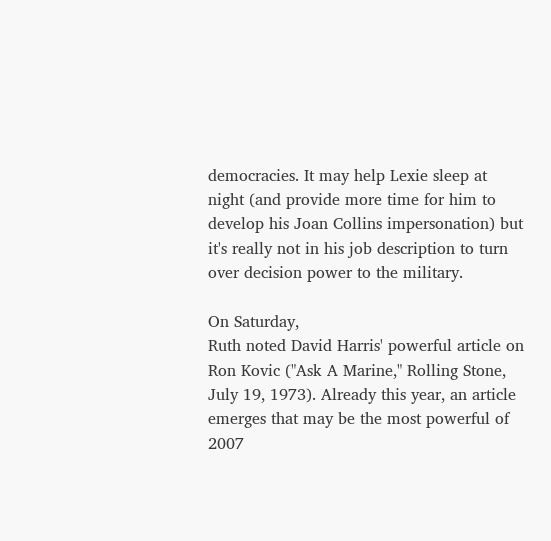democracies. It may help Lexie sleep at night (and provide more time for him to develop his Joan Collins impersonation) but it's really not in his job description to turn over decision power to the military.

On Saturday,
Ruth noted David Harris' powerful article on Ron Kovic ("Ask A Marine," Rolling Stone, July 19, 1973). Already this year, an article emerges that may be the most powerful of 2007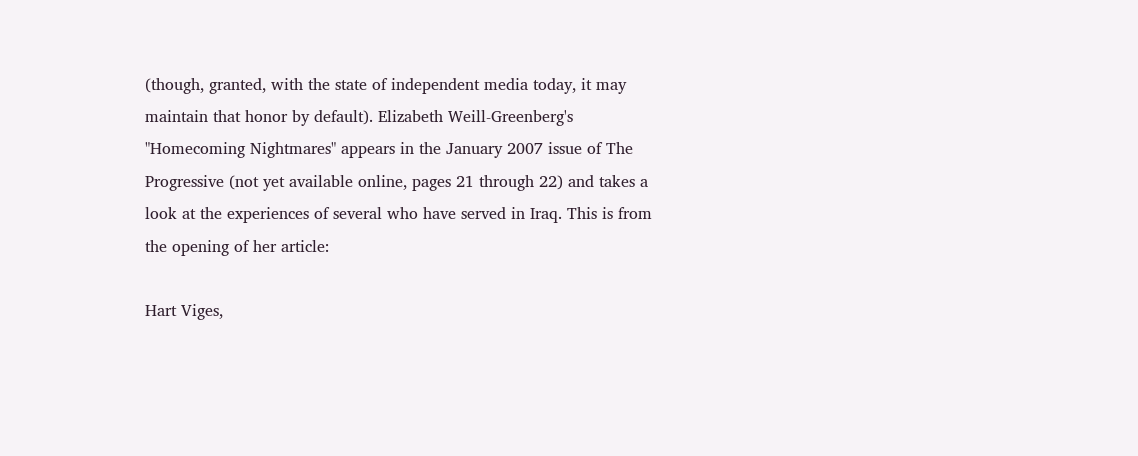(though, granted, with the state of independent media today, it may maintain that honor by default). Elizabeth Weill-Greenberg's "Homecoming Nightmares" appears in the January 2007 issue of The Progressive (not yet available online, pages 21 through 22) and takes a look at the experiences of several who have served in Iraq. This is from the opening of her article:

Hart Viges,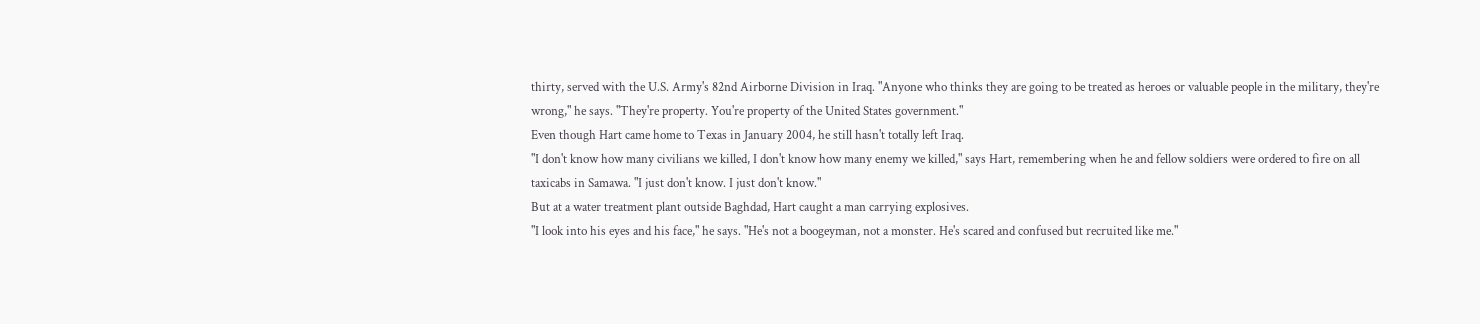thirty, served with the U.S. Army's 82nd Airborne Division in Iraq. "Anyone who thinks they are going to be treated as heroes or valuable people in the military, they're wrong," he says. "They're property. You're property of the United States government."
Even though Hart came home to Texas in January 2004, he still hasn't totally left Iraq.
"I don't know how many civilians we killed, I don't know how many enemy we killed," says Hart, remembering when he and fellow soldiers were ordered to fire on all taxicabs in Samawa. "I just don't know. I just don't know."
But at a water treatment plant outside Baghdad, Hart caught a man carrying explosives.
"I look into his eyes and his face," he says. "He's not a boogeyman, not a monster. He's scared and confused but recruited like me."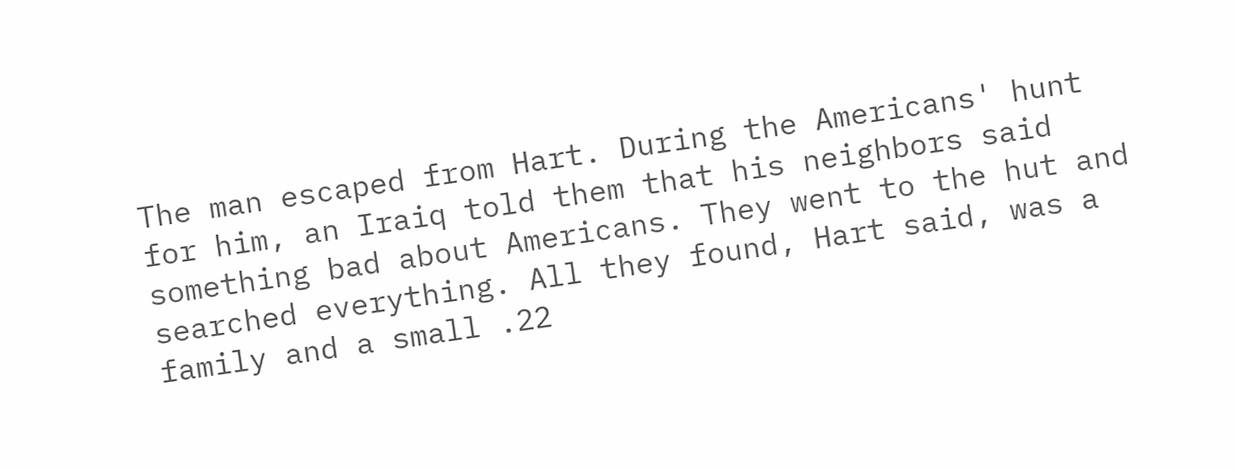The man escaped from Hart. During the Americans' hunt for him, an Iraiq told them that his neighbors said something bad about Americans. They went to the hut and searched everything. All they found, Hart said, was a family and a small .22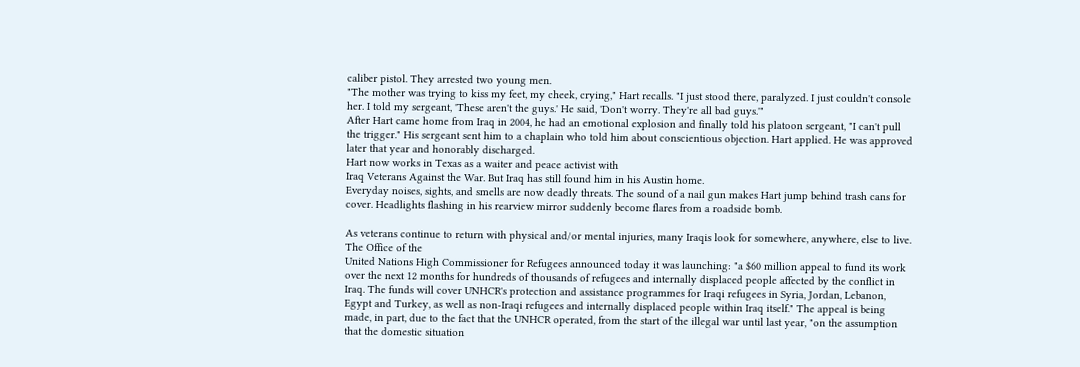caliber pistol. They arrested two young men.
"The mother was trying to kiss my feet, my cheek, crying," Hart recalls. "I just stood there, paralyzed. I just couldn't console her. I told my sergeant, 'These aren't the guys.' He said, 'Don't worry. They're all bad guys.'"
After Hart came home from Iraq in 2004, he had an emotional explosion and finally told his platoon sergeant, "I can't pull the trigger." His sergeant sent him to a chaplain who told him about conscientious objection. Hart applied. He was approved later that year and honorably discharged.
Hart now works in Texas as a waiter and peace activist with
Iraq Veterans Against the War. But Iraq has still found him in his Austin home.
Everyday noises, sights, and smells are now deadly threats. The sound of a nail gun makes Hart jump behind trash cans for cover. Headlights flashing in his rearview mirror suddenly become flares from a roadside bomb.

As veterans continue to return with physical and/or mental injuries, many Iraqis look for somewhere, anywhere, else to live. The Office of the
United Nations High Commissioner for Refugees announced today it was launching: "a $60 million appeal to fund its work over the next 12 months for hundreds of thousands of refugees and internally displaced people affected by the conflict in Iraq. The funds will cover UNHCR's protection and assistance programmes for Iraqi refugees in Syria, Jordan, Lebanon, Egypt and Turkey, as well as non-Iraqi refugees and internally displaced people within Iraq itself." The appeal is being made, in part, due to the fact that the UNHCR operated, from the start of the illegal war until last year, "on the assumption that the domestic situation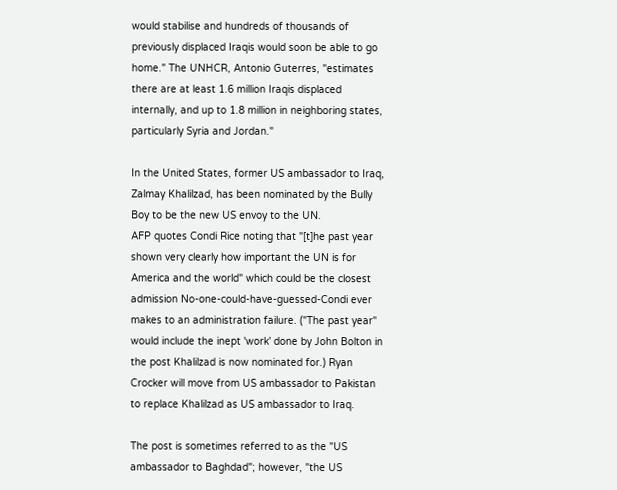would stabilise and hundreds of thousands of previously displaced Iraqis would soon be able to go home." The UNHCR, Antonio Guterres, "estimates there are at least 1.6 million Iraqis displaced internally, and up to 1.8 million in neighboring states, particularly Syria and Jordan."

In the United States, former US ambassador to Iraq, Zalmay Khalilzad, has been nominated by the Bully Boy to be the new US envoy to the UN.
AFP quotes Condi Rice noting that "[t]he past year shown very clearly how important the UN is for America and the world" which could be the closest admission No-one-could-have-guessed-Condi ever makes to an administration failure. ("The past year" would include the inept 'work' done by John Bolton in the post Khalilzad is now nominated for.) Ryan Crocker will move from US ambassador to Pakistan to replace Khalilzad as US ambassador to Iraq.

The post is sometimes referred to as the "US ambassador to Baghdad"; however, "the US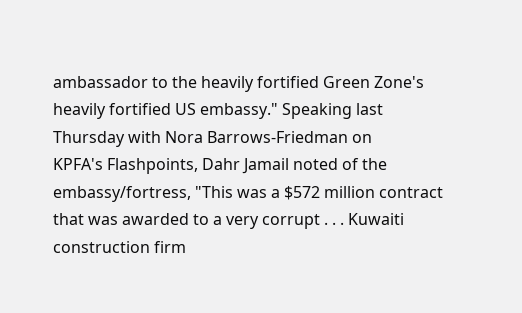ambassador to the heavily fortified Green Zone's heavily fortified US embassy." Speaking last Thursday with Nora Barrows-Friedman on
KPFA's Flashpoints, Dahr Jamail noted of the embassy/fortress, "This was a $572 million contract that was awarded to a very corrupt . . . Kuwaiti construction firm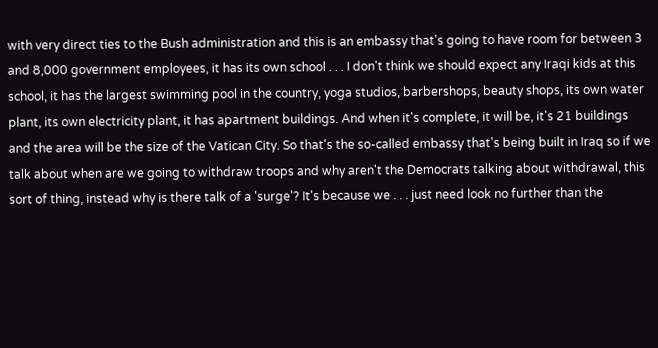with very direct ties to the Bush administration and this is an embassy that's going to have room for between 3 and 8,000 government employees, it has its own school . . . I don't think we should expect any Iraqi kids at this school, it has the largest swimming pool in the country, yoga studios, barbershops, beauty shops, its own water plant, its own electricity plant, it has apartment buildings. And when it's complete, it will be, it's 21 buildings and the area will be the size of the Vatican City. So that's the so-called embassy that's being built in Iraq so if we talk about when are we going to withdraw troops and why aren't the Democrats talking about withdrawal, this sort of thing, instead why is there talk of a 'surge'? It's because we . . . just need look no further than the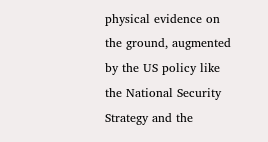physical evidence on the ground, augmented by the US policy like the National Security Strategy and the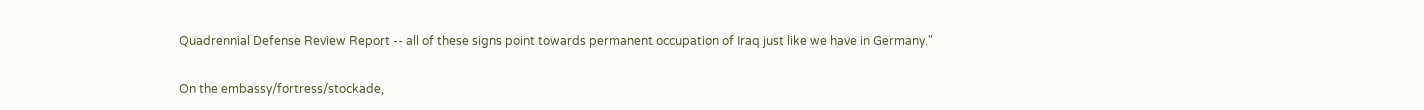Quadrennial Defense Review Report -- all of these signs point towards permanent occupation of Iraq just like we have in Germany."

On the embassy/fortress/stockade,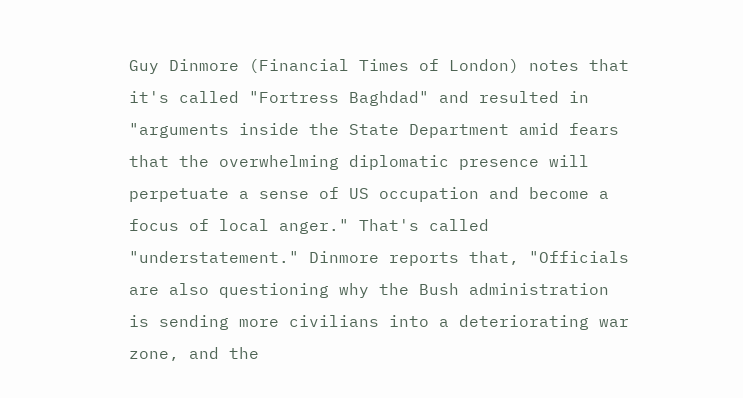Guy Dinmore (Financial Times of London) notes that it's called "Fortress Baghdad" and resulted in "arguments inside the State Department amid fears that the overwhelming diplomatic presence will perpetuate a sense of US occupation and become a focus of local anger." That's called "understatement." Dinmore reports that, "Officials are also questioning why the Bush administration is sending more civilians into a deteriorating war zone, and the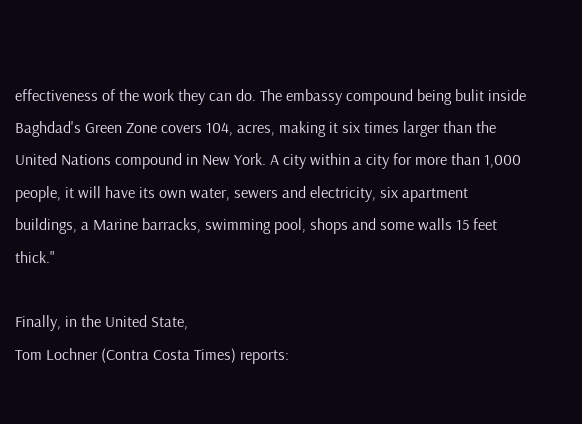effectiveness of the work they can do. The embassy compound being bulit inside Baghdad's Green Zone covers 104, acres, making it six times larger than the United Nations compound in New York. A city within a city for more than 1,000 people, it will have its own water, sewers and electricity, six apartment buildings, a Marine barracks, swimming pool, shops and some walls 15 feet thick."

Finally, in the United State,
Tom Lochner (Contra Costa Times) reports: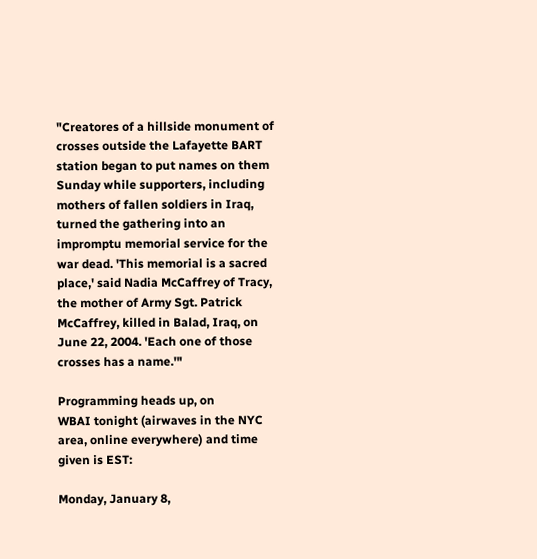"Creatores of a hillside monument of crosses outside the Lafayette BART station began to put names on them Sunday while supporters, including mothers of fallen soldiers in Iraq, turned the gathering into an impromptu memorial service for the war dead. 'This memorial is a sacred place,' said Nadia McCaffrey of Tracy, the mother of Army Sgt. Patrick McCaffrey, killed in Balad, Iraq, on June 22, 2004. 'Each one of those crosses has a name.'"

Programming heads up, on
WBAI tonight (airwaves in the NYC area, online everywhere) and time given is EST:

Monday, January 8,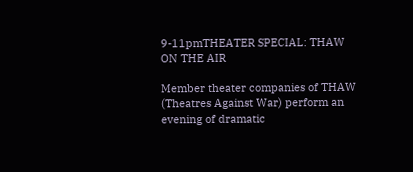9-11pmTHEATER SPECIAL: THAW ON THE AIR

Member theater companies of THAW (Theatres Against War) perform an evening of dramatic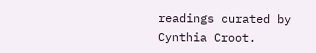readings curated by Cynthia Croot.